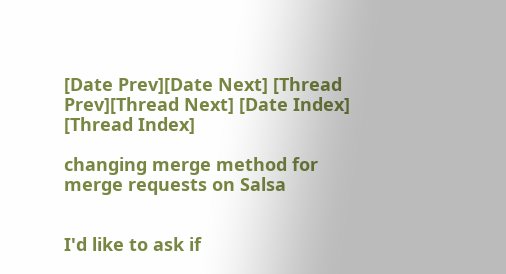[Date Prev][Date Next] [Thread Prev][Thread Next] [Date Index] [Thread Index]

changing merge method for merge requests on Salsa


I'd like to ask if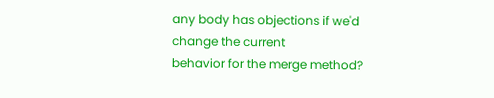any body has objections if we'd change the current
behavior for the merge method?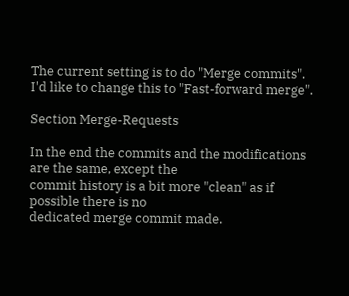The current setting is to do "Merge commits".
I'd like to change this to "Fast-forward merge".

Section Merge-Requests

In the end the commits and the modifications are the same, except the
commit history is a bit more "clean" as if possible there is no
dedicated merge commit made.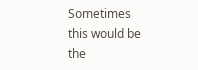Sometimes this would be the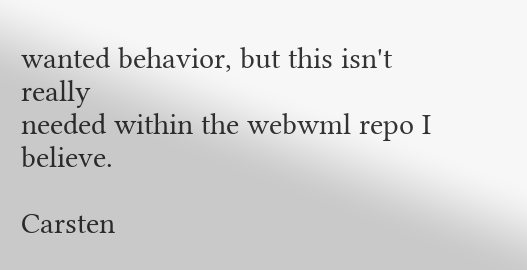wanted behavior, but this isn't really
needed within the webwml repo I believe.

Carsten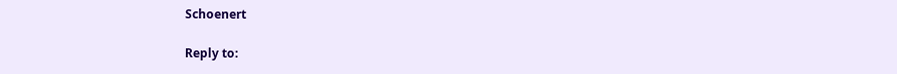Schoenert

Reply to: